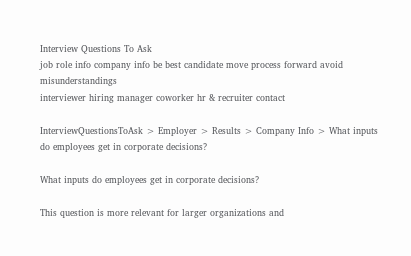Interview Questions To Ask
job role info company info be best candidate move process forward avoid misunderstandings
interviewer hiring manager coworker hr & recruiter contact

InterviewQuestionsToAsk > Employer > Results > Company Info > What inputs do employees get in corporate decisions?

What inputs do employees get in corporate decisions?

This question is more relevant for larger organizations and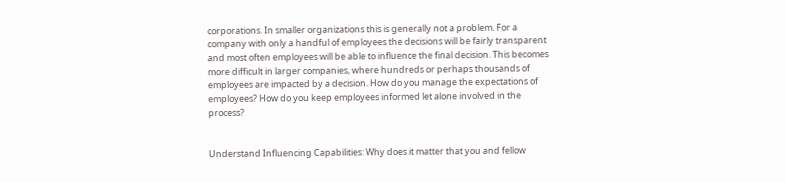corporations. In smaller organizations this is generally not a problem. For a company with only a handful of employees the decisions will be fairly transparent and most often employees will be able to influence the final decision. This becomes more difficult in larger companies, where hundreds or perhaps thousands of employees are impacted by a decision. How do you manage the expectations of employees? How do you keep employees informed let alone involved in the process?


Understand Influencing Capabilities: Why does it matter that you and fellow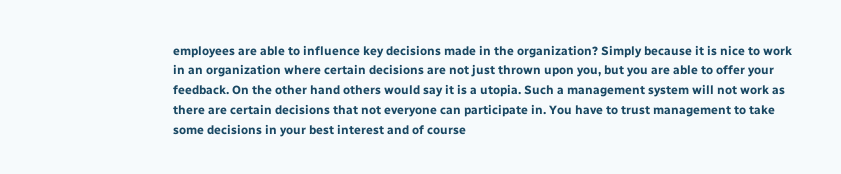employees are able to influence key decisions made in the organization? Simply because it is nice to work in an organization where certain decisions are not just thrown upon you, but you are able to offer your feedback. On the other hand others would say it is a utopia. Such a management system will not work as there are certain decisions that not everyone can participate in. You have to trust management to take some decisions in your best interest and of course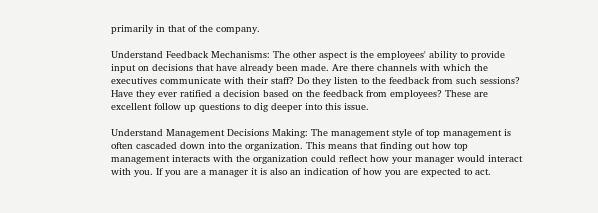primarily in that of the company.

Understand Feedback Mechanisms: The other aspect is the employees' ability to provide input on decisions that have already been made. Are there channels with which the executives communicate with their staff? Do they listen to the feedback from such sessions? Have they ever ratified a decision based on the feedback from employees? These are excellent follow up questions to dig deeper into this issue.

Understand Management Decisions Making: The management style of top management is often cascaded down into the organization. This means that finding out how top management interacts with the organization could reflect how your manager would interact with you. If you are a manager it is also an indication of how you are expected to act.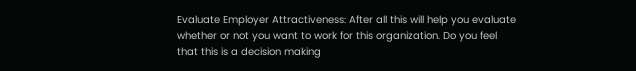Evaluate Employer Attractiveness: After all this will help you evaluate whether or not you want to work for this organization. Do you feel that this is a decision making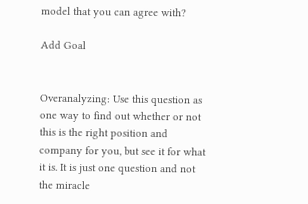model that you can agree with?

Add Goal


Overanalyzing: Use this question as one way to find out whether or not this is the right position and company for you, but see it for what it is. It is just one question and not the miracle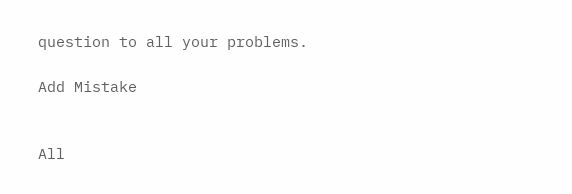question to all your problems.

Add Mistake


All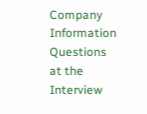Company Information Questions at the Interview